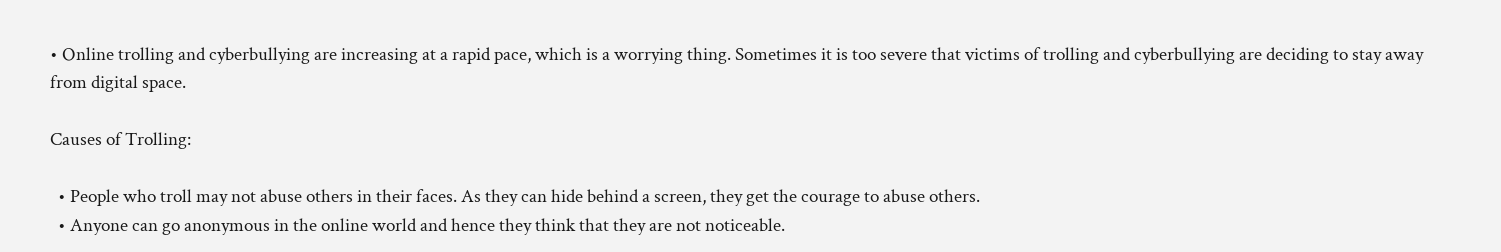• Online trolling and cyberbullying are increasing at a rapid pace, which is a worrying thing. Sometimes it is too severe that victims of trolling and cyberbullying are deciding to stay away from digital space.

Causes of Trolling:

  • People who troll may not abuse others in their faces. As they can hide behind a screen, they get the courage to abuse others.
  • Anyone can go anonymous in the online world and hence they think that they are not noticeable.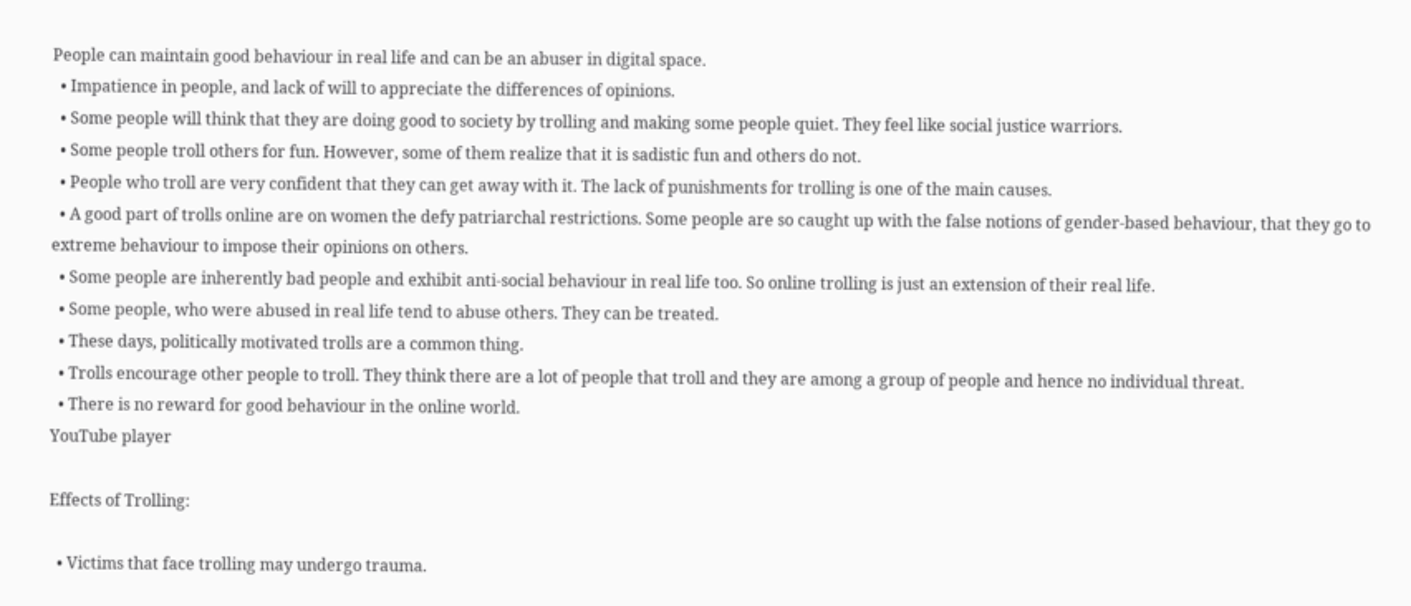People can maintain good behaviour in real life and can be an abuser in digital space.
  • Impatience in people, and lack of will to appreciate the differences of opinions.
  • Some people will think that they are doing good to society by trolling and making some people quiet. They feel like social justice warriors.
  • Some people troll others for fun. However, some of them realize that it is sadistic fun and others do not.
  • People who troll are very confident that they can get away with it. The lack of punishments for trolling is one of the main causes.
  • A good part of trolls online are on women the defy patriarchal restrictions. Some people are so caught up with the false notions of gender-based behaviour, that they go to extreme behaviour to impose their opinions on others.
  • Some people are inherently bad people and exhibit anti-social behaviour in real life too. So online trolling is just an extension of their real life.
  • Some people, who were abused in real life tend to abuse others. They can be treated.
  • These days, politically motivated trolls are a common thing.
  • Trolls encourage other people to troll. They think there are a lot of people that troll and they are among a group of people and hence no individual threat.
  • There is no reward for good behaviour in the online world.
YouTube player

Effects of Trolling:

  • Victims that face trolling may undergo trauma.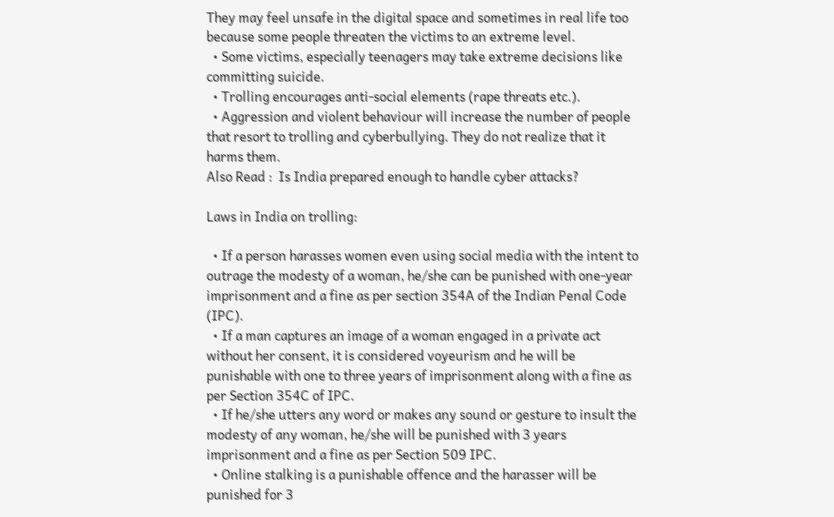They may feel unsafe in the digital space and sometimes in real life too because some people threaten the victims to an extreme level.
  • Some victims, especially teenagers may take extreme decisions like committing suicide.
  • Trolling encourages anti-social elements (rape threats etc.).
  • Aggression and violent behaviour will increase the number of people that resort to trolling and cyberbullying. They do not realize that it harms them.
Also Read :  Is India prepared enough to handle cyber attacks?

Laws in India on trolling:

  • If a person harasses women even using social media with the intent to outrage the modesty of a woman, he/she can be punished with one-year imprisonment and a fine as per section 354A of the Indian Penal Code (IPC).
  • If a man captures an image of a woman engaged in a private act without her consent, it is considered voyeurism and he will be punishable with one to three years of imprisonment along with a fine as per Section 354C of IPC.
  • If he/she utters any word or makes any sound or gesture to insult the modesty of any woman, he/she will be punished with 3 years imprisonment and a fine as per Section 509 IPC.
  • Online stalking is a punishable offence and the harasser will be punished for 3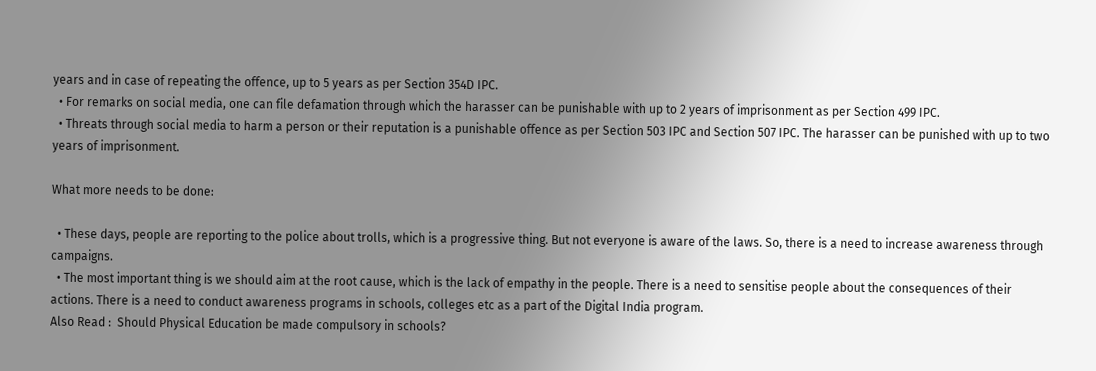years and in case of repeating the offence, up to 5 years as per Section 354D IPC.
  • For remarks on social media, one can file defamation through which the harasser can be punishable with up to 2 years of imprisonment as per Section 499 IPC.
  • Threats through social media to harm a person or their reputation is a punishable offence as per Section 503 IPC and Section 507 IPC. The harasser can be punished with up to two years of imprisonment.

What more needs to be done:

  • These days, people are reporting to the police about trolls, which is a progressive thing. But not everyone is aware of the laws. So, there is a need to increase awareness through campaigns.
  • The most important thing is we should aim at the root cause, which is the lack of empathy in the people. There is a need to sensitise people about the consequences of their actions. There is a need to conduct awareness programs in schools, colleges etc as a part of the Digital India program.
Also Read :  Should Physical Education be made compulsory in schools?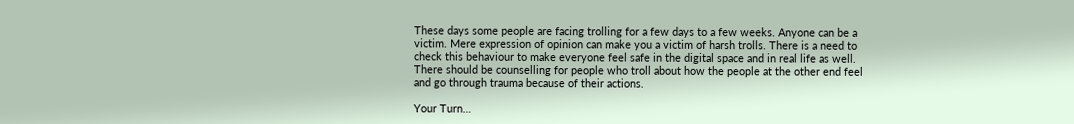These days some people are facing trolling for a few days to a few weeks. Anyone can be a victim. Mere expression of opinion can make you a victim of harsh trolls. There is a need to check this behaviour to make everyone feel safe in the digital space and in real life as well. There should be counselling for people who troll about how the people at the other end feel and go through trauma because of their actions.

Your Turn…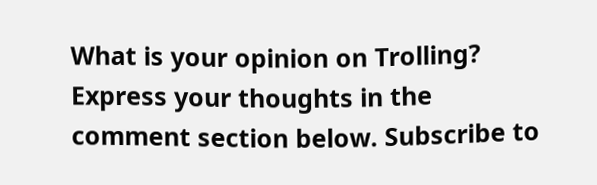What is your opinion on Trolling? Express your thoughts in the comment section below. Subscribe to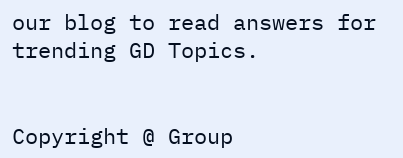our blog to read answers for trending GD Topics.


Copyright @ Group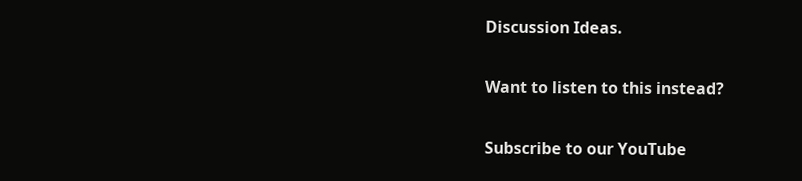Discussion Ideas.

Want to listen to this instead?

Subscribe to our YouTube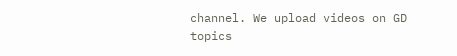channel. We upload videos on GD topics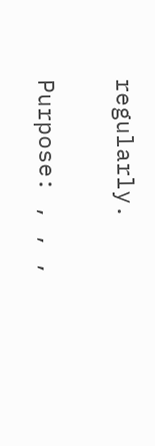regularly.

Purpose: , , ,